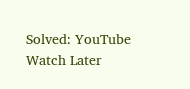Solved: YouTube Watch Later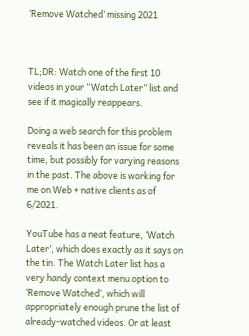‘Remove Watched’ missing 2021



TL;DR: Watch one of the first 10 videos in your “Watch Later” list and see if it magically reappears.

Doing a web search for this problem reveals it has been an issue for some time, but possibly for varying reasons in the past. The above is working for me on Web + native clients as of 6/2021.

YouTube has a neat feature, ‘Watch Later’, which does exactly as it says on the tin. The Watch Later list has a very handy context menu option to ‘Remove Watched’, which will appropriately enough prune the list of already-watched videos. Or at least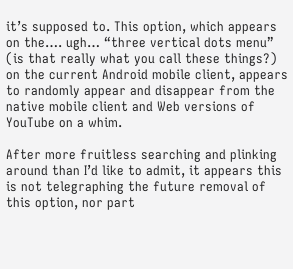it’s supposed to. This option, which appears on the…. ugh… “three vertical dots menu” (is that really what you call these things?) on the current Android mobile client, appears to randomly appear and disappear from the native mobile client and Web versions of YouTube on a whim.

After more fruitless searching and plinking around than I’d like to admit, it appears this is not telegraphing the future removal of this option, nor part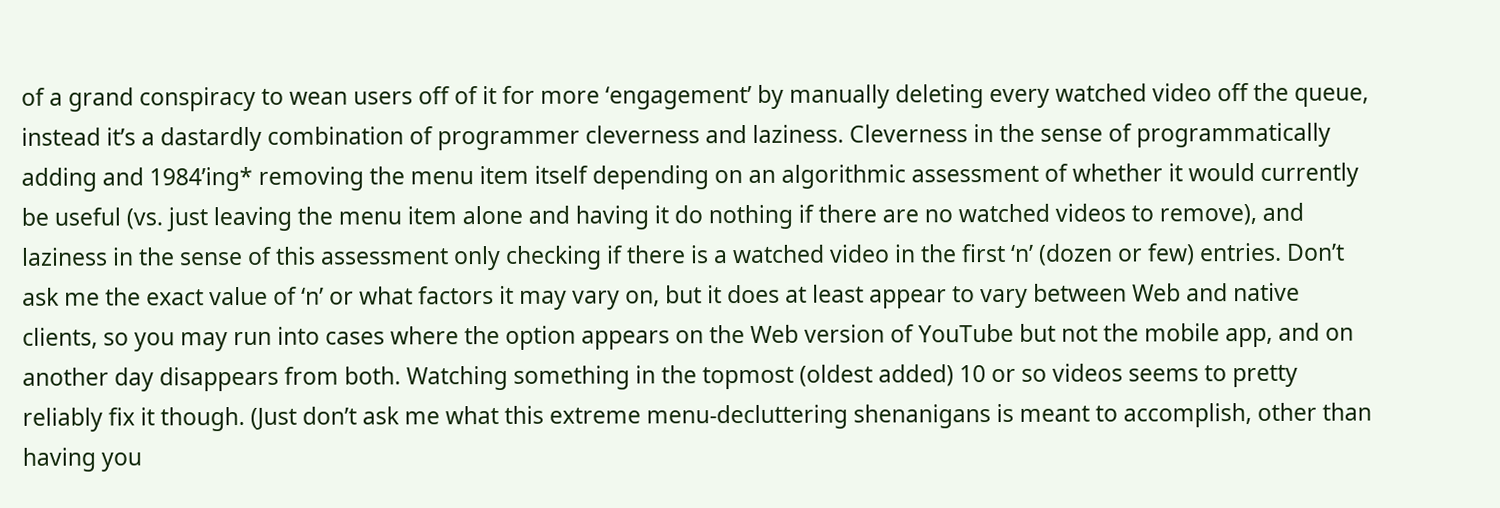of a grand conspiracy to wean users off of it for more ‘engagement’ by manually deleting every watched video off the queue, instead it’s a dastardly combination of programmer cleverness and laziness. Cleverness in the sense of programmatically adding and 1984’ing* removing the menu item itself depending on an algorithmic assessment of whether it would currently be useful (vs. just leaving the menu item alone and having it do nothing if there are no watched videos to remove), and laziness in the sense of this assessment only checking if there is a watched video in the first ‘n’ (dozen or few) entries. Don’t ask me the exact value of ‘n’ or what factors it may vary on, but it does at least appear to vary between Web and native clients, so you may run into cases where the option appears on the Web version of YouTube but not the mobile app, and on another day disappears from both. Watching something in the topmost (oldest added) 10 or so videos seems to pretty reliably fix it though. (Just don’t ask me what this extreme menu-decluttering shenanigans is meant to accomplish, other than having you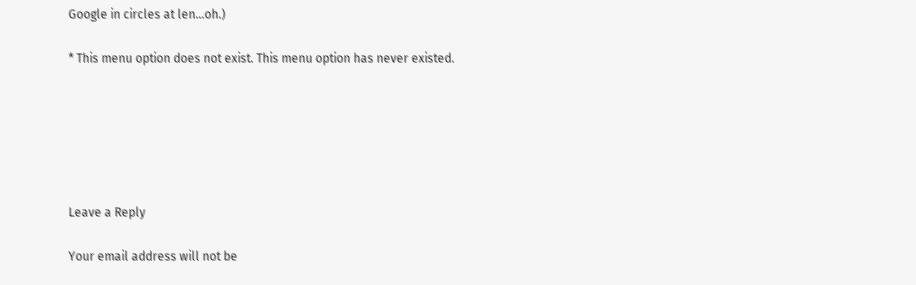Google in circles at len…oh.)

* This menu option does not exist. This menu option has never existed.






Leave a Reply

Your email address will not be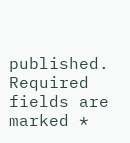published. Required fields are marked *